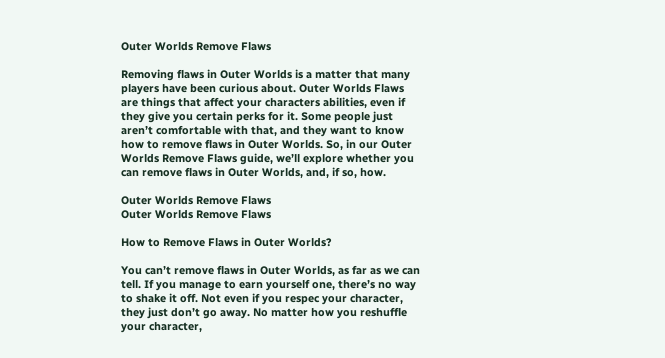Outer Worlds Remove Flaws

Removing flaws in Outer Worlds is a matter that many players have been curious about. Outer Worlds Flaws are things that affect your characters abilities, even if they give you certain perks for it. Some people just aren’t comfortable with that, and they want to know how to remove flaws in Outer Worlds. So, in our Outer Worlds Remove Flaws guide, we’ll explore whether you can remove flaws in Outer Worlds, and, if so, how.

Outer Worlds Remove Flaws
Outer Worlds Remove Flaws

How to Remove Flaws in Outer Worlds?

You can’t remove flaws in Outer Worlds, as far as we can tell. If you manage to earn yourself one, there’s no way to shake it off. Not even if you respec your character, they just don’t go away. No matter how you reshuffle your character,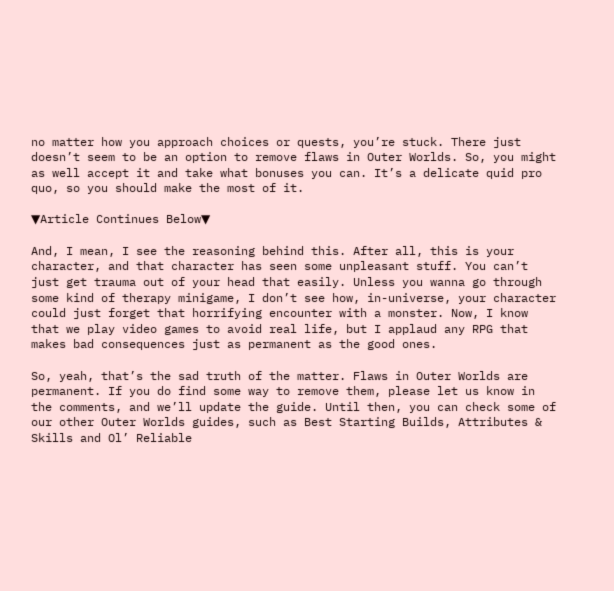no matter how you approach choices or quests, you’re stuck. There just doesn’t seem to be an option to remove flaws in Outer Worlds. So, you might as well accept it and take what bonuses you can. It’s a delicate quid pro quo, so you should make the most of it.

▼Article Continues Below▼

And, I mean, I see the reasoning behind this. After all, this is your character, and that character has seen some unpleasant stuff. You can’t just get trauma out of your head that easily. Unless you wanna go through some kind of therapy minigame, I don’t see how, in-universe, your character could just forget that horrifying encounter with a monster. Now, I know that we play video games to avoid real life, but I applaud any RPG that makes bad consequences just as permanent as the good ones.

So, yeah, that’s the sad truth of the matter. Flaws in Outer Worlds are permanent. If you do find some way to remove them, please let us know in the comments, and we’ll update the guide. Until then, you can check some of our other Outer Worlds guides, such as Best Starting Builds, Attributes & Skills and Ol’ Reliable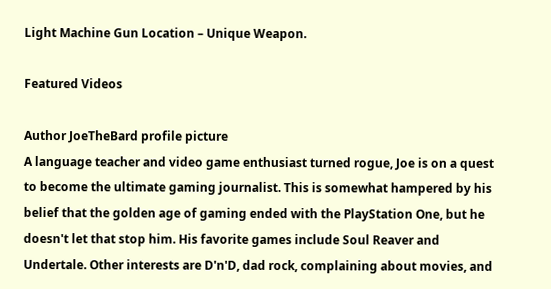Light Machine Gun Location – Unique Weapon.

Featured Videos

Author JoeTheBard profile picture
A language teacher and video game enthusiast turned rogue, Joe is on a quest to become the ultimate gaming journalist. This is somewhat hampered by his belief that the golden age of gaming ended with the PlayStation One, but he doesn't let that stop him. His favorite games include Soul Reaver and Undertale. Other interests are D'n'D, dad rock, complaining about movies, and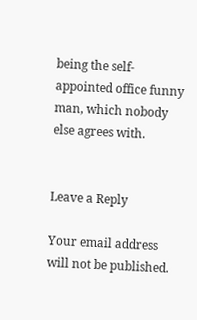being the self-appointed office funny man, which nobody else agrees with.


Leave a Reply

Your email address will not be published.